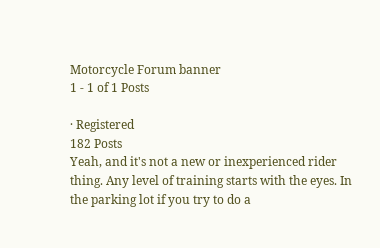Motorcycle Forum banner
1 - 1 of 1 Posts

· Registered
182 Posts
Yeah, and it's not a new or inexperienced rider thing. Any level of training starts with the eyes. In the parking lot if you try to do a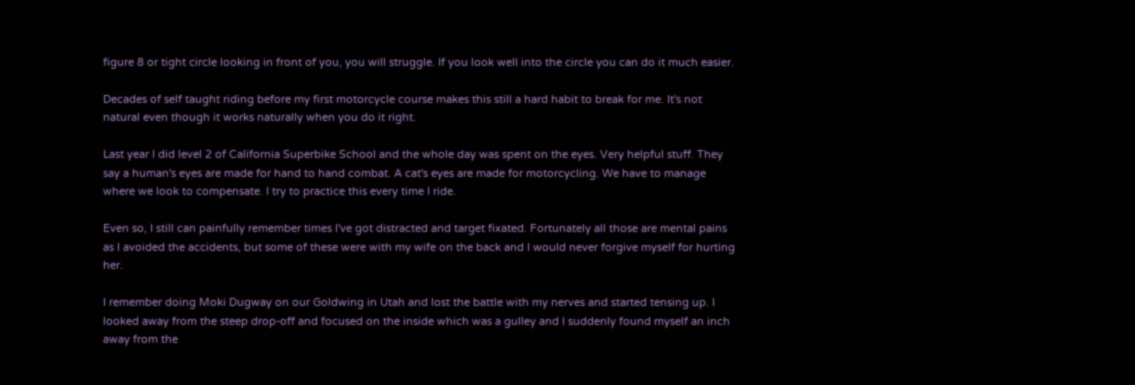figure 8 or tight circle looking in front of you, you will struggle. If you look well into the circle you can do it much easier.

Decades of self taught riding before my first motorcycle course makes this still a hard habit to break for me. It's not natural even though it works naturally when you do it right.

Last year I did level 2 of California Superbike School and the whole day was spent on the eyes. Very helpful stuff. They say a human's eyes are made for hand to hand combat. A cat's eyes are made for motorcycling. We have to manage where we look to compensate. I try to practice this every time I ride.

Even so, I still can painfully remember times I've got distracted and target fixated. Fortunately all those are mental pains as I avoided the accidents, but some of these were with my wife on the back and I would never forgive myself for hurting her.

I remember doing Moki Dugway on our Goldwing in Utah and lost the battle with my nerves and started tensing up. I looked away from the steep drop-off and focused on the inside which was a gulley and I suddenly found myself an inch away from the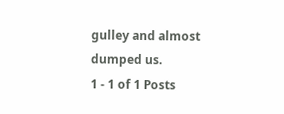gulley and almost dumped us.
1 - 1 of 1 Posts